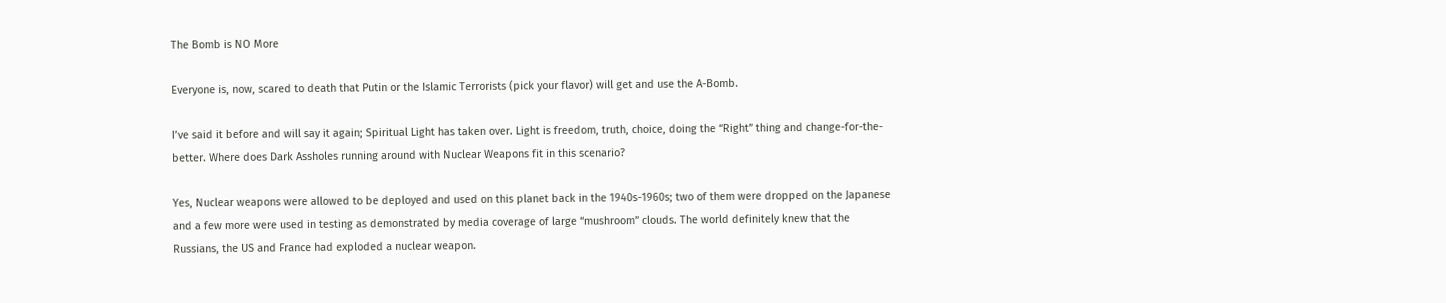The Bomb is NO More

Everyone is, now, scared to death that Putin or the Islamic Terrorists (pick your flavor) will get and use the A-Bomb.

I’ve said it before and will say it again; Spiritual Light has taken over. Light is freedom, truth, choice, doing the “Right” thing and change-for-the-better. Where does Dark Assholes running around with Nuclear Weapons fit in this scenario?

Yes, Nuclear weapons were allowed to be deployed and used on this planet back in the 1940s-1960s; two of them were dropped on the Japanese and a few more were used in testing as demonstrated by media coverage of large “mushroom” clouds. The world definitely knew that the Russians, the US and France had exploded a nuclear weapon.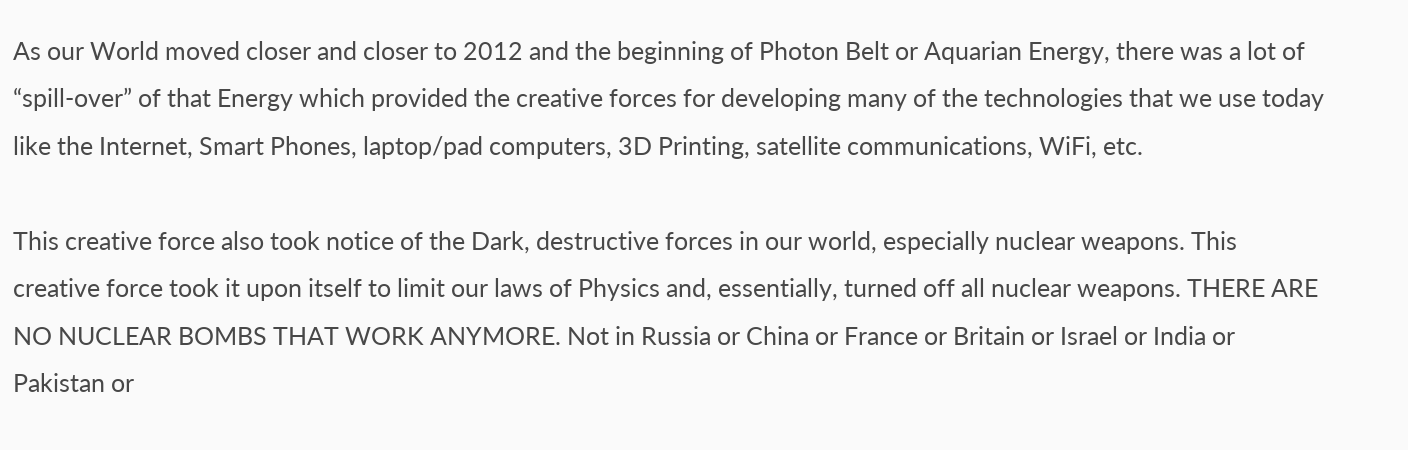As our World moved closer and closer to 2012 and the beginning of Photon Belt or Aquarian Energy, there was a lot of “spill-over” of that Energy which provided the creative forces for developing many of the technologies that we use today like the Internet, Smart Phones, laptop/pad computers, 3D Printing, satellite communications, WiFi, etc.

This creative force also took notice of the Dark, destructive forces in our world, especially nuclear weapons. This creative force took it upon itself to limit our laws of Physics and, essentially, turned off all nuclear weapons. THERE ARE NO NUCLEAR BOMBS THAT WORK ANYMORE. Not in Russia or China or France or Britain or Israel or India or Pakistan or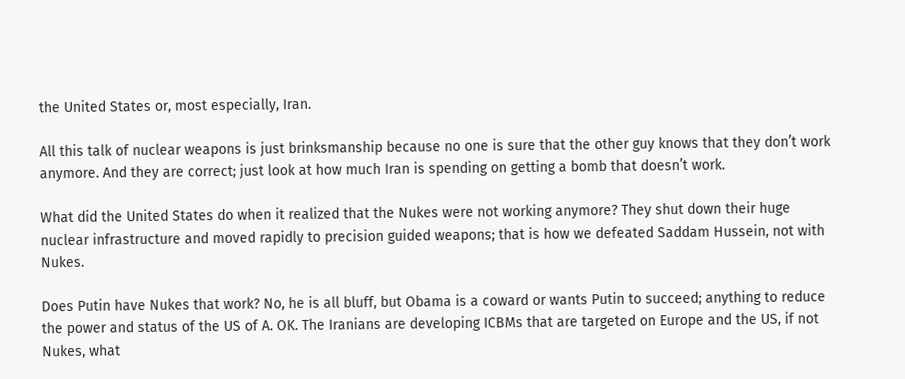the United States or, most especially, Iran.

All this talk of nuclear weapons is just brinksmanship because no one is sure that the other guy knows that they don’t work anymore. And they are correct; just look at how much Iran is spending on getting a bomb that doesn’t work.

What did the United States do when it realized that the Nukes were not working anymore? They shut down their huge nuclear infrastructure and moved rapidly to precision guided weapons; that is how we defeated Saddam Hussein, not with Nukes.

Does Putin have Nukes that work? No, he is all bluff, but Obama is a coward or wants Putin to succeed; anything to reduce the power and status of the US of A. OK. The Iranians are developing ICBMs that are targeted on Europe and the US, if not Nukes, what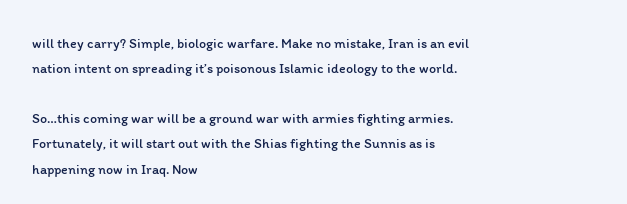will they carry? Simple, biologic warfare. Make no mistake, Iran is an evil nation intent on spreading it’s poisonous Islamic ideology to the world.

So…this coming war will be a ground war with armies fighting armies. Fortunately, it will start out with the Shias fighting the Sunnis as is happening now in Iraq. Now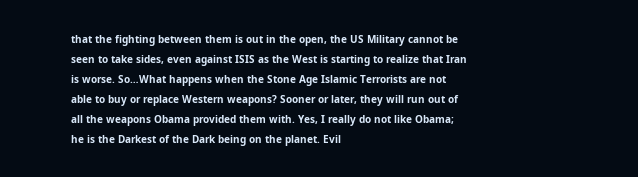that the fighting between them is out in the open, the US Military cannot be seen to take sides, even against ISIS as the West is starting to realize that Iran is worse. So…What happens when the Stone Age Islamic Terrorists are not able to buy or replace Western weapons? Sooner or later, they will run out of all the weapons Obama provided them with. Yes, I really do not like Obama; he is the Darkest of the Dark being on the planet. Evil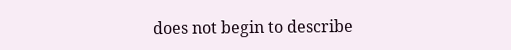does not begin to describe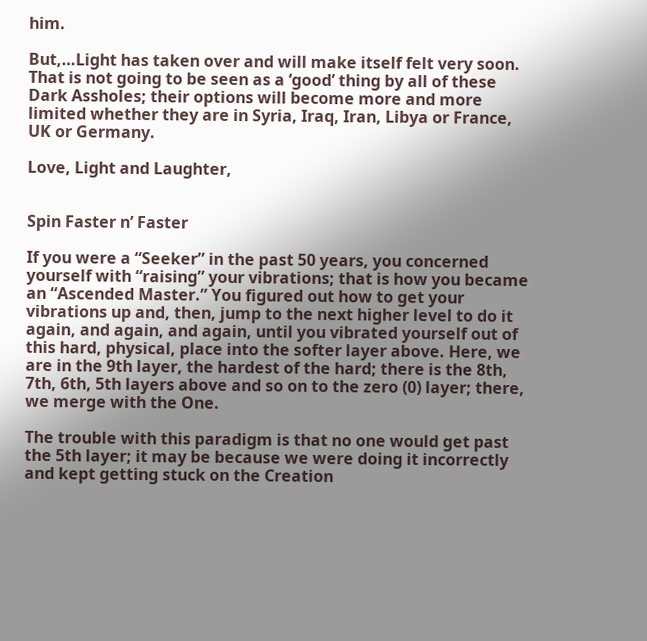him.

But,…Light has taken over and will make itself felt very soon. That is not going to be seen as a ‘good’ thing by all of these Dark Assholes; their options will become more and more limited whether they are in Syria, Iraq, Iran, Libya or France, UK or Germany.

Love, Light and Laughter,


Spin Faster n’ Faster

If you were a “Seeker” in the past 50 years, you concerned yourself with “raising” your vibrations; that is how you became an “Ascended Master.” You figured out how to get your vibrations up and, then, jump to the next higher level to do it again, and again, and again, until you vibrated yourself out of this hard, physical, place into the softer layer above. Here, we are in the 9th layer, the hardest of the hard; there is the 8th, 7th, 6th, 5th layers above and so on to the zero (0) layer; there, we merge with the One.

The trouble with this paradigm is that no one would get past the 5th layer; it may be because we were doing it incorrectly and kept getting stuck on the Creation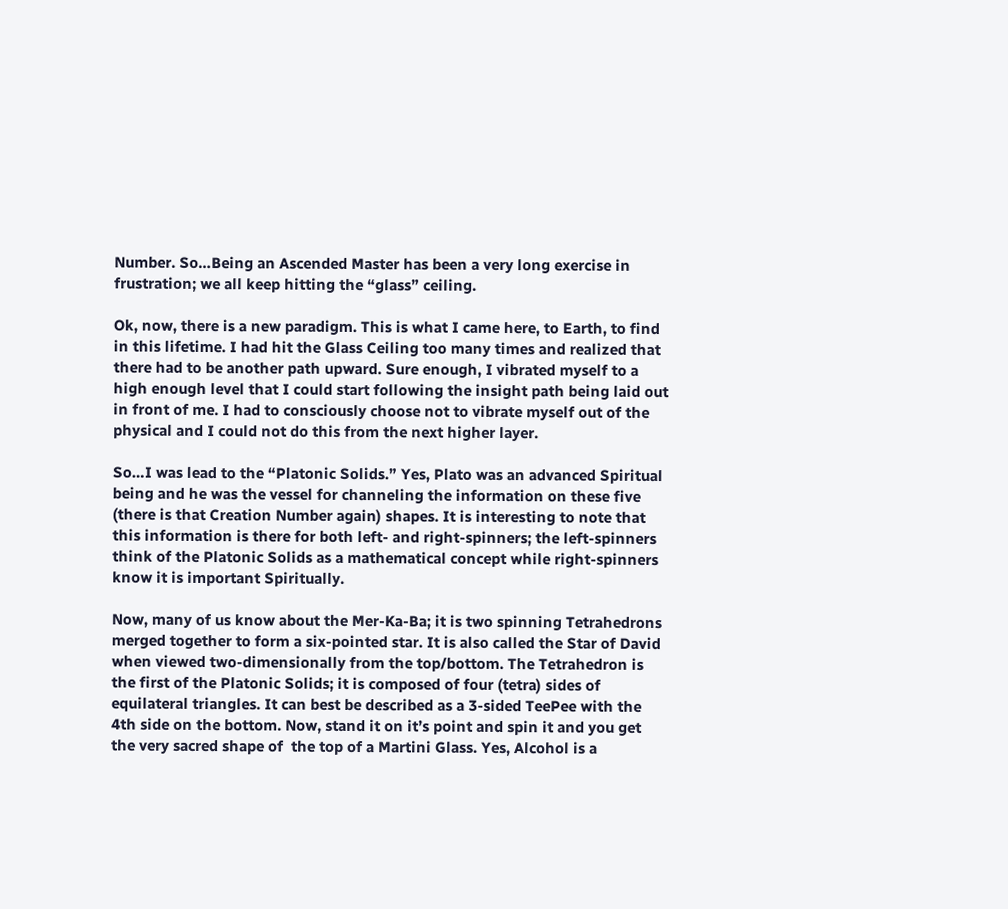Number. So…Being an Ascended Master has been a very long exercise in frustration; we all keep hitting the “glass” ceiling.

Ok, now, there is a new paradigm. This is what I came here, to Earth, to find in this lifetime. I had hit the Glass Ceiling too many times and realized that there had to be another path upward. Sure enough, I vibrated myself to a high enough level that I could start following the insight path being laid out in front of me. I had to consciously choose not to vibrate myself out of the physical and I could not do this from the next higher layer.

So…I was lead to the “Platonic Solids.” Yes, Plato was an advanced Spiritual being and he was the vessel for channeling the information on these five (there is that Creation Number again) shapes. It is interesting to note that this information is there for both left- and right-spinners; the left-spinners think of the Platonic Solids as a mathematical concept while right-spinners know it is important Spiritually.

Now, many of us know about the Mer-Ka-Ba; it is two spinning Tetrahedrons merged together to form a six-pointed star. It is also called the Star of David when viewed two-dimensionally from the top/bottom. The Tetrahedron is the first of the Platonic Solids; it is composed of four (tetra) sides of equilateral triangles. It can best be described as a 3-sided TeePee with the 4th side on the bottom. Now, stand it on it’s point and spin it and you get the very sacred shape of  the top of a Martini Glass. Yes, Alcohol is a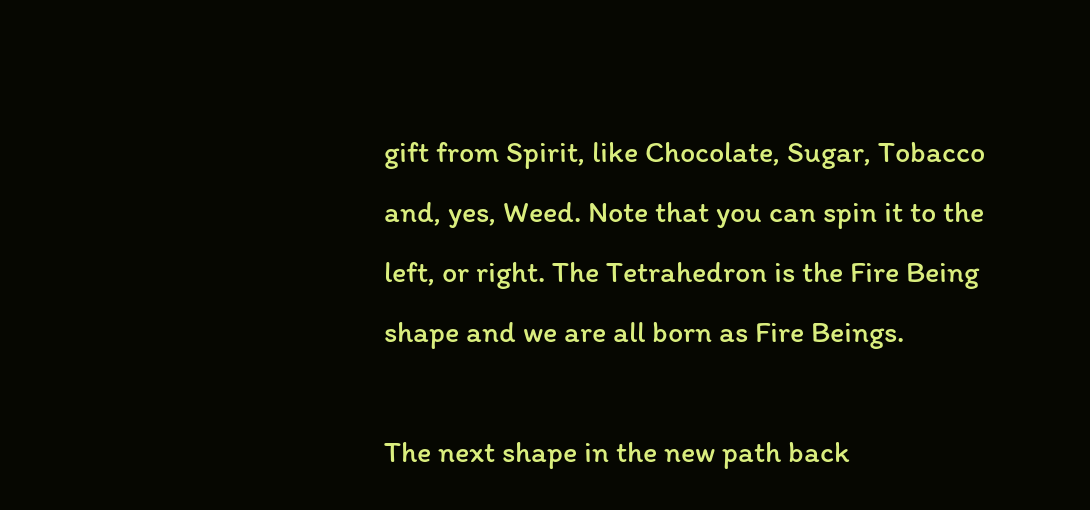gift from Spirit, like Chocolate, Sugar, Tobacco and, yes, Weed. Note that you can spin it to the left, or right. The Tetrahedron is the Fire Being shape and we are all born as Fire Beings.

The next shape in the new path back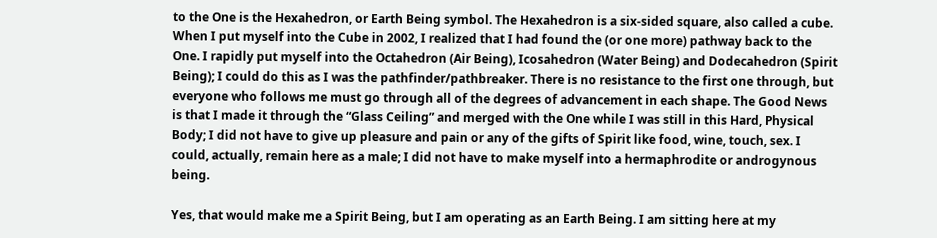to the One is the Hexahedron, or Earth Being symbol. The Hexahedron is a six-sided square, also called a cube. When I put myself into the Cube in 2002, I realized that I had found the (or one more) pathway back to the One. I rapidly put myself into the Octahedron (Air Being), Icosahedron (Water Being) and Dodecahedron (Spirit Being); I could do this as I was the pathfinder/pathbreaker. There is no resistance to the first one through, but everyone who follows me must go through all of the degrees of advancement in each shape. The Good News is that I made it through the “Glass Ceiling” and merged with the One while I was still in this Hard, Physical Body; I did not have to give up pleasure and pain or any of the gifts of Spirit like food, wine, touch, sex. I could, actually, remain here as a male; I did not have to make myself into a hermaphrodite or androgynous being.

Yes, that would make me a Spirit Being, but I am operating as an Earth Being. I am sitting here at my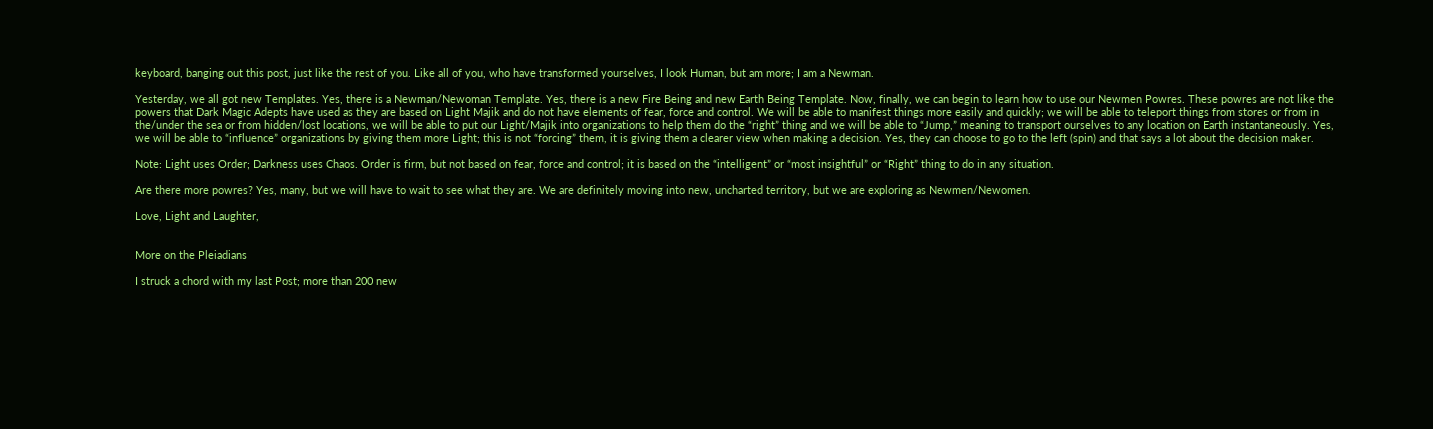keyboard, banging out this post, just like the rest of you. Like all of you, who have transformed yourselves, I look Human, but am more; I am a Newman.

Yesterday, we all got new Templates. Yes, there is a Newman/Newoman Template. Yes, there is a new Fire Being and new Earth Being Template. Now, finally, we can begin to learn how to use our Newmen Powres. These powres are not like the powers that Dark Magic Adepts have used as they are based on Light Majik and do not have elements of fear, force and control. We will be able to manifest things more easily and quickly; we will be able to teleport things from stores or from in the/under the sea or from hidden/lost locations, we will be able to put our Light/Majik into organizations to help them do the “right” thing and we will be able to “Jump,” meaning to transport ourselves to any location on Earth instantaneously. Yes, we will be able to “influence” organizations by giving them more Light; this is not “forcing” them, it is giving them a clearer view when making a decision. Yes, they can choose to go to the left (spin) and that says a lot about the decision maker.

Note: Light uses Order; Darkness uses Chaos. Order is firm, but not based on fear, force and control; it is based on the “intelligent” or “most insightful” or “Right” thing to do in any situation.

Are there more powres? Yes, many, but we will have to wait to see what they are. We are definitely moving into new, uncharted territory, but we are exploring as Newmen/Newomen.

Love, Light and Laughter,


More on the Pleiadians

I struck a chord with my last Post; more than 200 new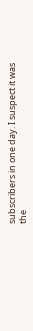subscribers in one day. I suspect it was the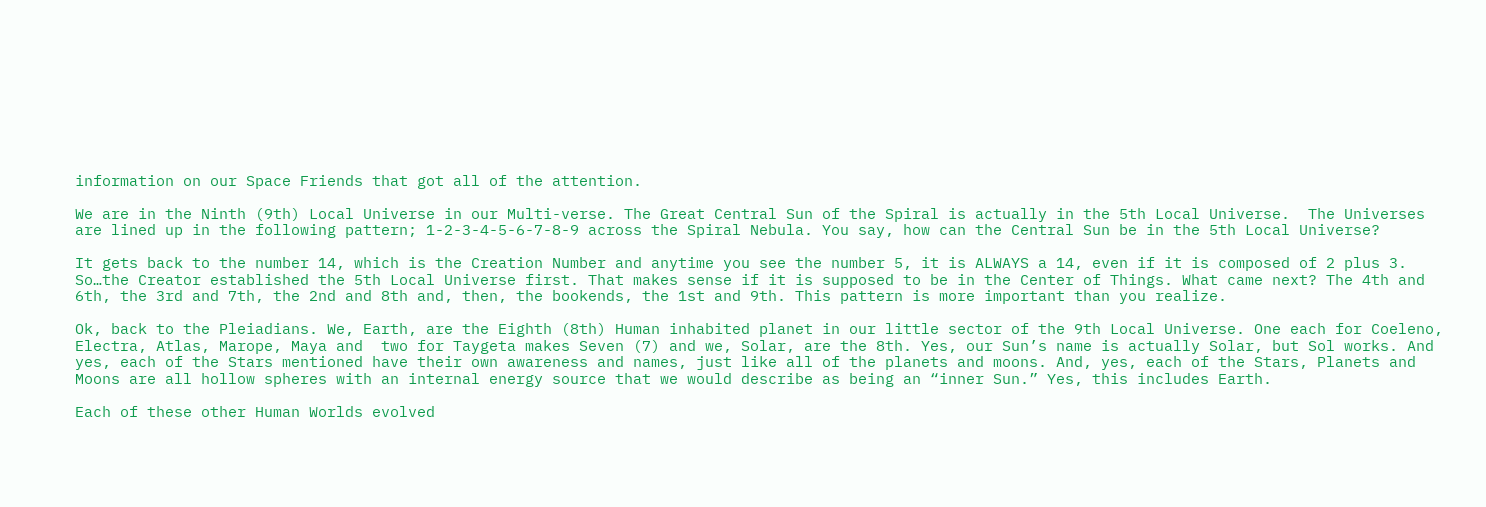information on our Space Friends that got all of the attention.

We are in the Ninth (9th) Local Universe in our Multi-verse. The Great Central Sun of the Spiral is actually in the 5th Local Universe.  The Universes are lined up in the following pattern; 1-2-3-4-5-6-7-8-9 across the Spiral Nebula. You say, how can the Central Sun be in the 5th Local Universe?

It gets back to the number 14, which is the Creation Number and anytime you see the number 5, it is ALWAYS a 14, even if it is composed of 2 plus 3. So…the Creator established the 5th Local Universe first. That makes sense if it is supposed to be in the Center of Things. What came next? The 4th and 6th, the 3rd and 7th, the 2nd and 8th and, then, the bookends, the 1st and 9th. This pattern is more important than you realize.

Ok, back to the Pleiadians. We, Earth, are the Eighth (8th) Human inhabited planet in our little sector of the 9th Local Universe. One each for Coeleno, Electra, Atlas, Marope, Maya and  two for Taygeta makes Seven (7) and we, Solar, are the 8th. Yes, our Sun’s name is actually Solar, but Sol works. And yes, each of the Stars mentioned have their own awareness and names, just like all of the planets and moons. And, yes, each of the Stars, Planets and Moons are all hollow spheres with an internal energy source that we would describe as being an “inner Sun.” Yes, this includes Earth.

Each of these other Human Worlds evolved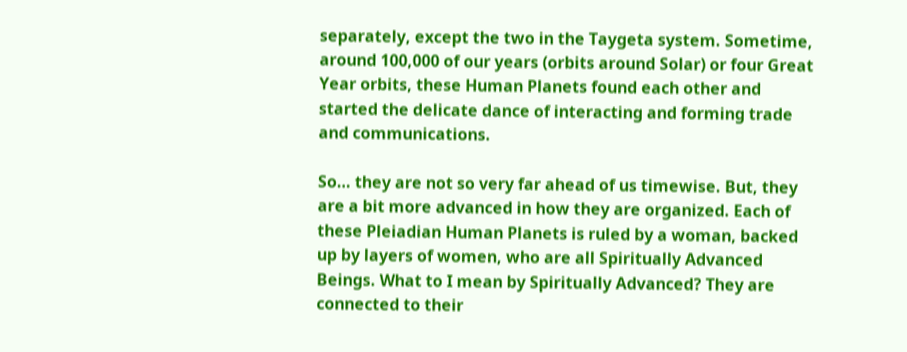separately, except the two in the Taygeta system. Sometime, around 100,000 of our years (orbits around Solar) or four Great Year orbits, these Human Planets found each other and started the delicate dance of interacting and forming trade and communications.

So… they are not so very far ahead of us timewise. But, they are a bit more advanced in how they are organized. Each of these Pleiadian Human Planets is ruled by a woman, backed up by layers of women, who are all Spiritually Advanced Beings. What to I mean by Spiritually Advanced? They are connected to their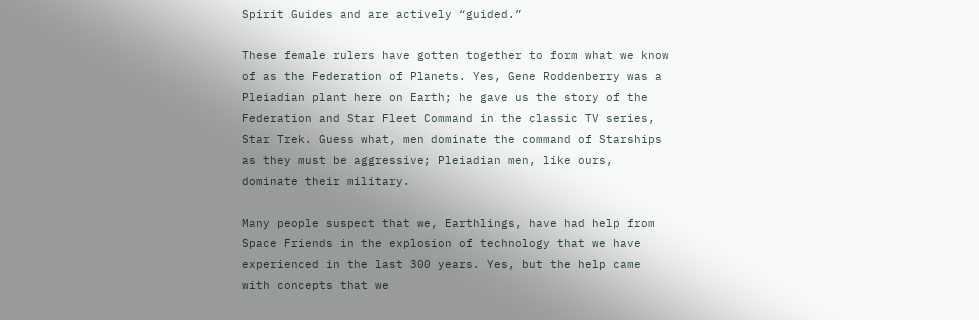Spirit Guides and are actively “guided.”

These female rulers have gotten together to form what we know of as the Federation of Planets. Yes, Gene Roddenberry was a Pleiadian plant here on Earth; he gave us the story of the Federation and Star Fleet Command in the classic TV series, Star Trek. Guess what, men dominate the command of Starships as they must be aggressive; Pleiadian men, like ours, dominate their military.

Many people suspect that we, Earthlings, have had help from Space Friends in the explosion of technology that we have experienced in the last 300 years. Yes, but the help came with concepts that we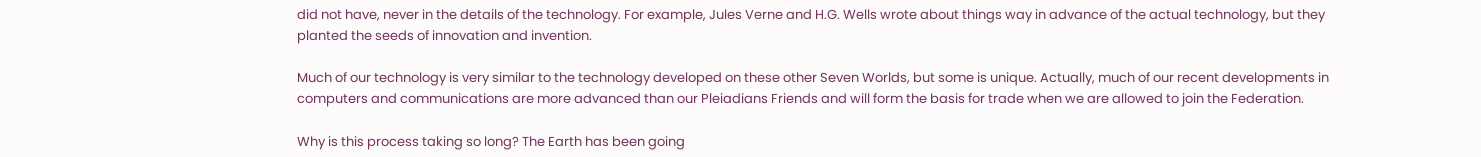did not have, never in the details of the technology. For example, Jules Verne and H.G. Wells wrote about things way in advance of the actual technology, but they planted the seeds of innovation and invention.

Much of our technology is very similar to the technology developed on these other Seven Worlds, but some is unique. Actually, much of our recent developments in computers and communications are more advanced than our Pleiadians Friends and will form the basis for trade when we are allowed to join the Federation.

Why is this process taking so long? The Earth has been going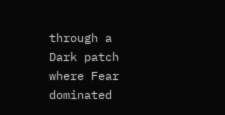through a Dark patch where Fear dominated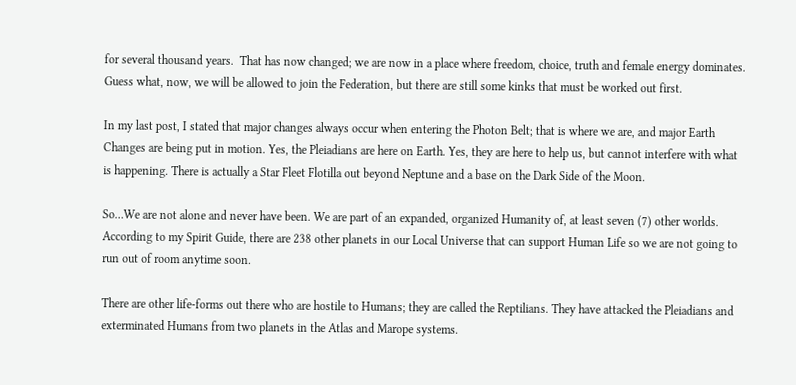for several thousand years.  That has now changed; we are now in a place where freedom, choice, truth and female energy dominates. Guess what, now, we will be allowed to join the Federation, but there are still some kinks that must be worked out first.

In my last post, I stated that major changes always occur when entering the Photon Belt; that is where we are, and major Earth Changes are being put in motion. Yes, the Pleiadians are here on Earth. Yes, they are here to help us, but cannot interfere with what is happening. There is actually a Star Fleet Flotilla out beyond Neptune and a base on the Dark Side of the Moon.

So…We are not alone and never have been. We are part of an expanded, organized Humanity of, at least seven (7) other worlds. According to my Spirit Guide, there are 238 other planets in our Local Universe that can support Human Life so we are not going to run out of room anytime soon.

There are other life-forms out there who are hostile to Humans; they are called the Reptilians. They have attacked the Pleiadians and exterminated Humans from two planets in the Atlas and Marope systems.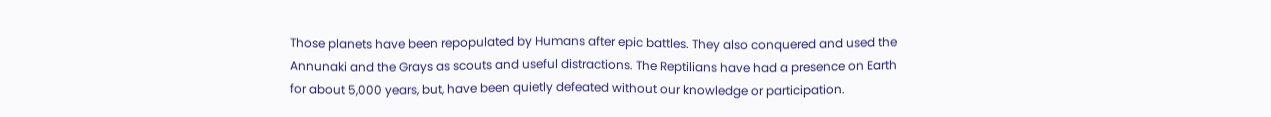Those planets have been repopulated by Humans after epic battles. They also conquered and used the Annunaki and the Grays as scouts and useful distractions. The Reptilians have had a presence on Earth for about 5,000 years, but, have been quietly defeated without our knowledge or participation.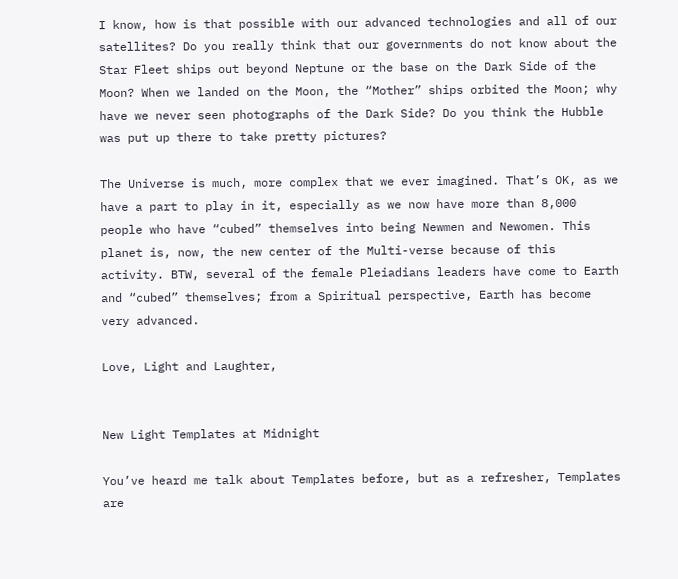I know, how is that possible with our advanced technologies and all of our satellites? Do you really think that our governments do not know about the Star Fleet ships out beyond Neptune or the base on the Dark Side of the Moon? When we landed on the Moon, the “Mother” ships orbited the Moon; why have we never seen photographs of the Dark Side? Do you think the Hubble was put up there to take pretty pictures?

The Universe is much, more complex that we ever imagined. That’s OK, as we have a part to play in it, especially as we now have more than 8,000 people who have “cubed” themselves into being Newmen and Newomen. This planet is, now, the new center of the Multi-verse because of this activity. BTW, several of the female Pleiadians leaders have come to Earth and “cubed” themselves; from a Spiritual perspective, Earth has become very advanced.

Love, Light and Laughter,


New Light Templates at Midnight

You’ve heard me talk about Templates before, but as a refresher, Templates are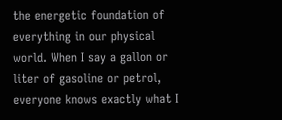the energetic foundation of everything in our physical world. When I say a gallon or liter of gasoline or petrol, everyone knows exactly what I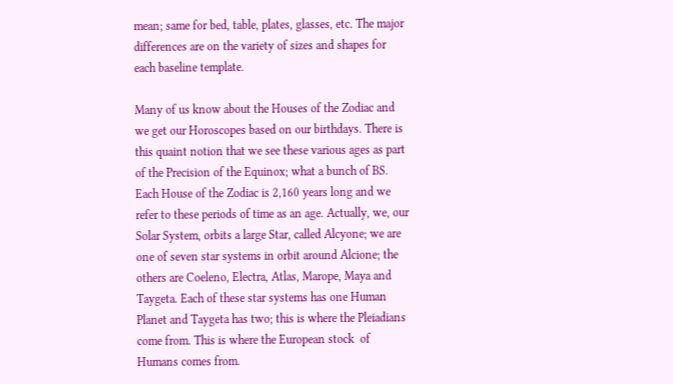mean; same for bed, table, plates, glasses, etc. The major differences are on the variety of sizes and shapes for each baseline template.

Many of us know about the Houses of the Zodiac and we get our Horoscopes based on our birthdays. There is this quaint notion that we see these various ages as part of the Precision of the Equinox; what a bunch of BS. Each House of the Zodiac is 2,160 years long and we refer to these periods of time as an age. Actually, we, our Solar System, orbits a large Star, called Alcyone; we are one of seven star systems in orbit around Alcione; the others are Coeleno, Electra, Atlas, Marope, Maya and Taygeta. Each of these star systems has one Human Planet and Taygeta has two; this is where the Pleiadians come from. This is where the European stock  of Humans comes from.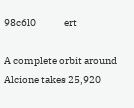98c6l0              ert

A complete orbit around Alcione takes 25,920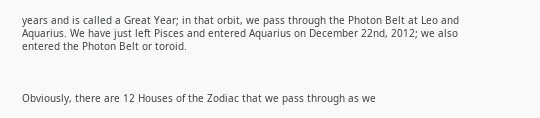years and is called a Great Year; in that orbit, we pass through the Photon Belt at Leo and Aquarius. We have just left Pisces and entered Aquarius on December 22nd, 2012; we also entered the Photon Belt or toroid.



Obviously, there are 12 Houses of the Zodiac that we pass through as we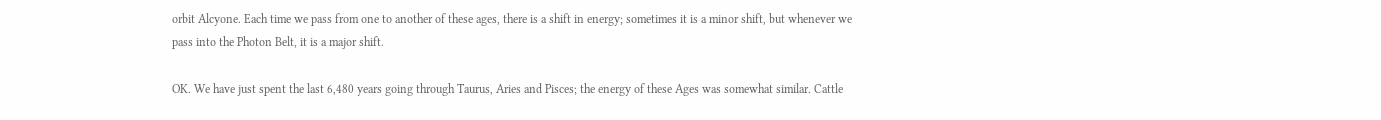orbit Alcyone. Each time we pass from one to another of these ages, there is a shift in energy; sometimes it is a minor shift, but whenever we pass into the Photon Belt, it is a major shift.

OK. We have just spent the last 6,480 years going through Taurus, Aries and Pisces; the energy of these Ages was somewhat similar. Cattle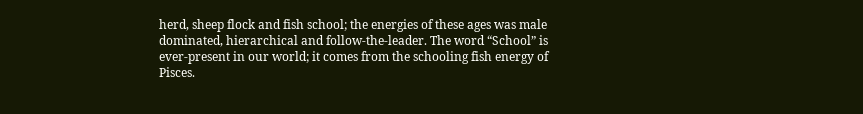herd, sheep flock and fish school; the energies of these ages was male dominated, hierarchical and follow-the-leader. The word “School” is ever-present in our world; it comes from the schooling fish energy of Pisces.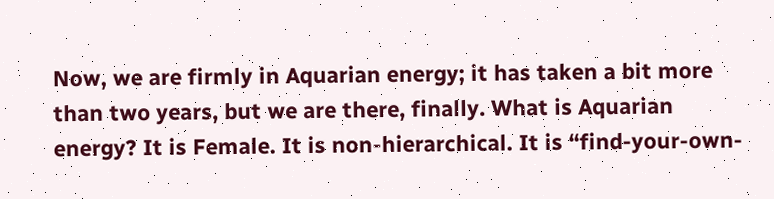Now, we are firmly in Aquarian energy; it has taken a bit more than two years, but we are there, finally. What is Aquarian energy? It is Female. It is non-hierarchical. It is “find-your-own-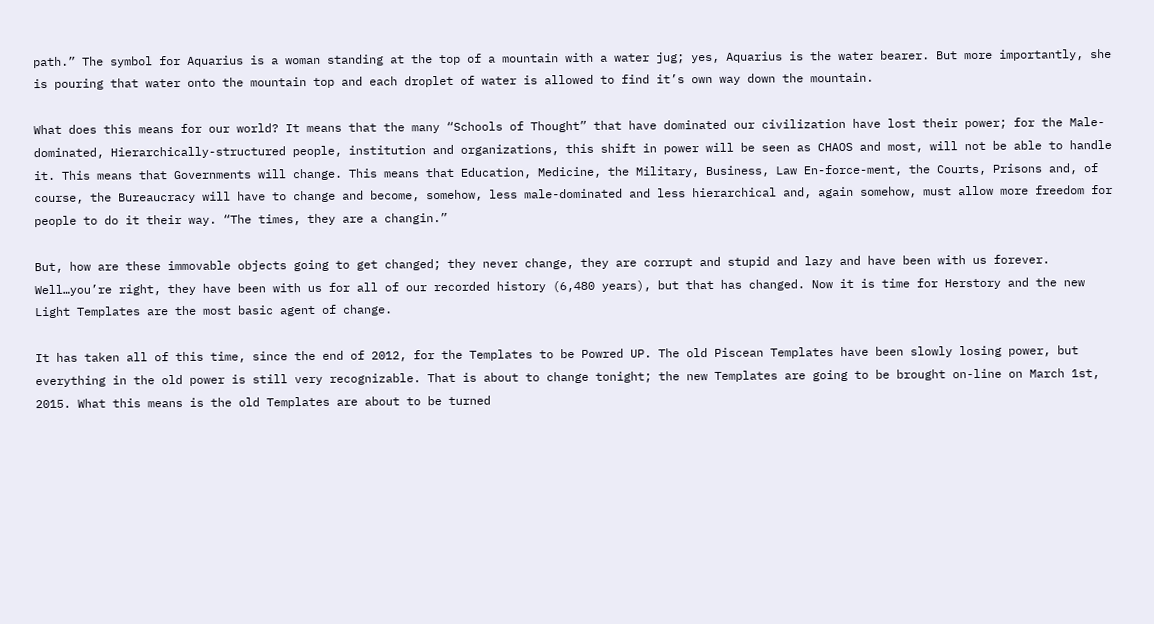path.” The symbol for Aquarius is a woman standing at the top of a mountain with a water jug; yes, Aquarius is the water bearer. But more importantly, she is pouring that water onto the mountain top and each droplet of water is allowed to find it’s own way down the mountain.

What does this means for our world? It means that the many “Schools of Thought” that have dominated our civilization have lost their power; for the Male-dominated, Hierarchically-structured people, institution and organizations, this shift in power will be seen as CHAOS and most, will not be able to handle it. This means that Governments will change. This means that Education, Medicine, the Military, Business, Law En-force-ment, the Courts, Prisons and, of course, the Bureaucracy will have to change and become, somehow, less male-dominated and less hierarchical and, again somehow, must allow more freedom for people to do it their way. “The times, they are a changin.”

But, how are these immovable objects going to get changed; they never change, they are corrupt and stupid and lazy and have been with us forever. Well…you’re right, they have been with us for all of our recorded history (6,480 years), but that has changed. Now it is time for Herstory and the new Light Templates are the most basic agent of change.

It has taken all of this time, since the end of 2012, for the Templates to be Powred UP. The old Piscean Templates have been slowly losing power, but everything in the old power is still very recognizable. That is about to change tonight; the new Templates are going to be brought on-line on March 1st, 2015. What this means is the old Templates are about to be turned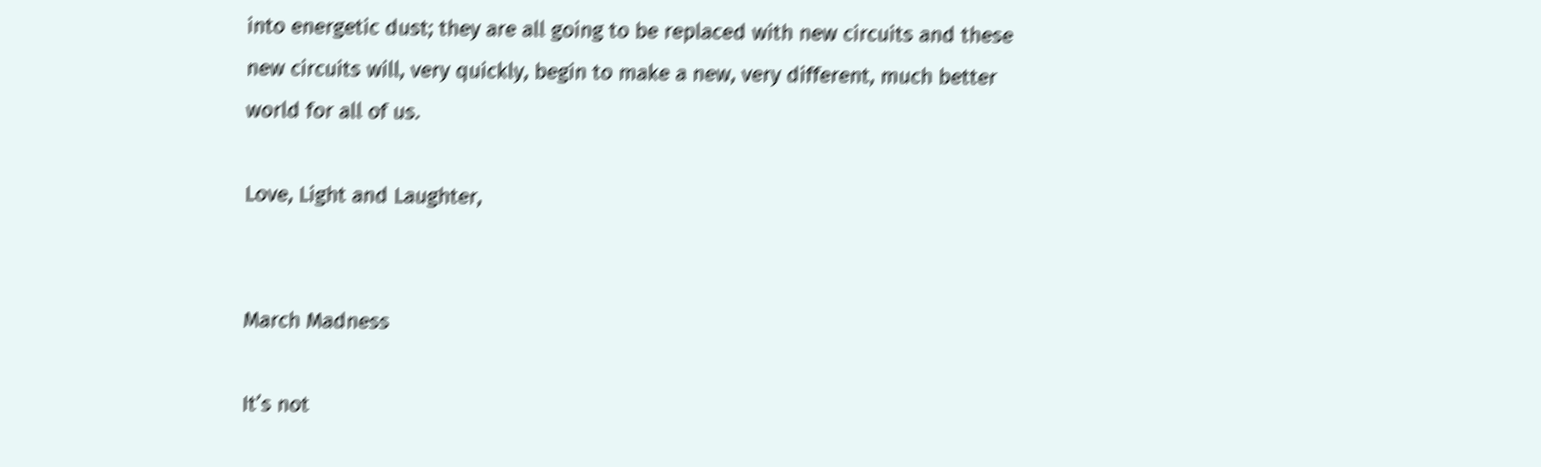into energetic dust; they are all going to be replaced with new circuits and these new circuits will, very quickly, begin to make a new, very different, much better world for all of us.

Love, Light and Laughter,


March Madness

It’s not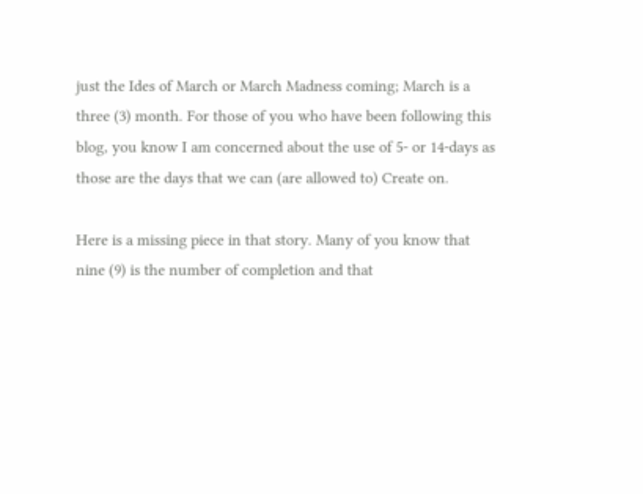just the Ides of March or March Madness coming; March is a three (3) month. For those of you who have been following this blog, you know I am concerned about the use of 5- or 14-days as those are the days that we can (are allowed to) Create on.

Here is a missing piece in that story. Many of you know that nine (9) is the number of completion and that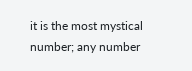it is the most mystical number; any number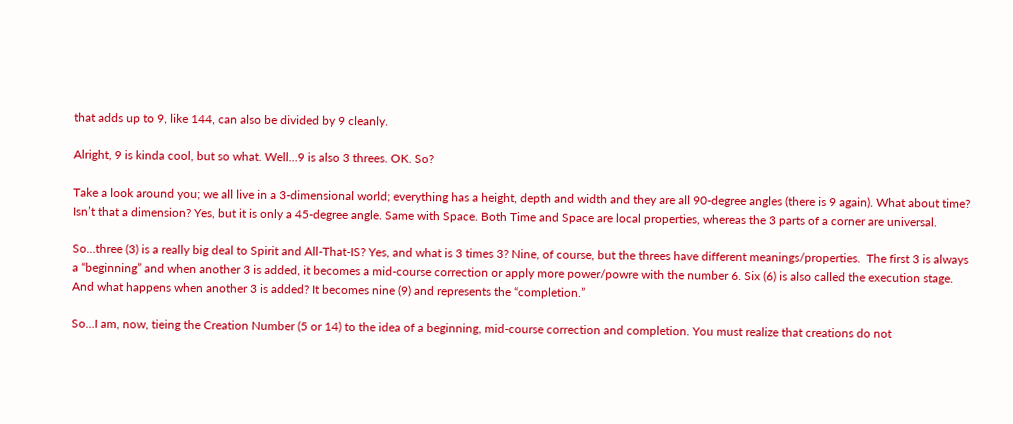that adds up to 9, like 144, can also be divided by 9 cleanly.

Alright, 9 is kinda cool, but so what. Well…9 is also 3 threes. OK. So?

Take a look around you; we all live in a 3-dimensional world; everything has a height, depth and width and they are all 90-degree angles (there is 9 again). What about time? Isn’t that a dimension? Yes, but it is only a 45-degree angle. Same with Space. Both Time and Space are local properties, whereas the 3 parts of a corner are universal.

So…three (3) is a really big deal to Spirit and All-That-IS? Yes, and what is 3 times 3? Nine, of course, but the threes have different meanings/properties.  The first 3 is always a “beginning” and when another 3 is added, it becomes a mid-course correction or apply more power/powre with the number 6. Six (6) is also called the execution stage. And what happens when another 3 is added? It becomes nine (9) and represents the “completion.”

So…I am, now, tieing the Creation Number (5 or 14) to the idea of a beginning, mid-course correction and completion. You must realize that creations do not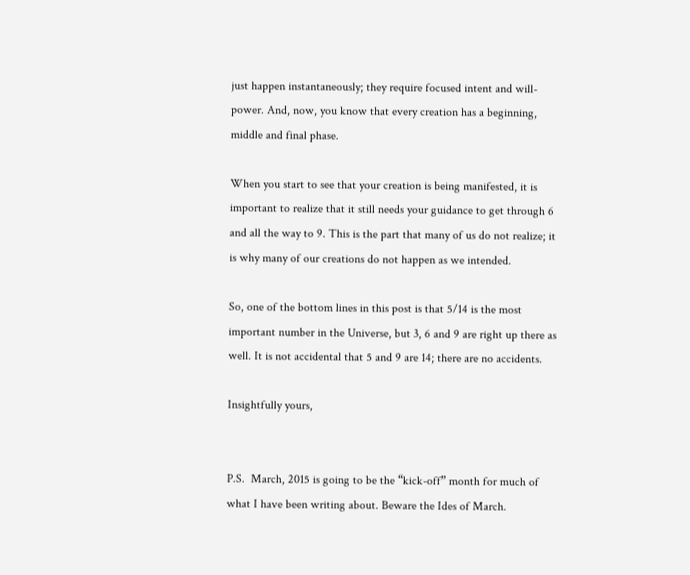just happen instantaneously; they require focused intent and will-power. And, now, you know that every creation has a beginning, middle and final phase.

When you start to see that your creation is being manifested, it is important to realize that it still needs your guidance to get through 6 and all the way to 9. This is the part that many of us do not realize; it is why many of our creations do not happen as we intended.

So, one of the bottom lines in this post is that 5/14 is the most important number in the Universe, but 3, 6 and 9 are right up there as well. It is not accidental that 5 and 9 are 14; there are no accidents.

Insightfully yours,


P.S.  March, 2015 is going to be the “kick-off” month for much of what I have been writing about. Beware the Ides of March.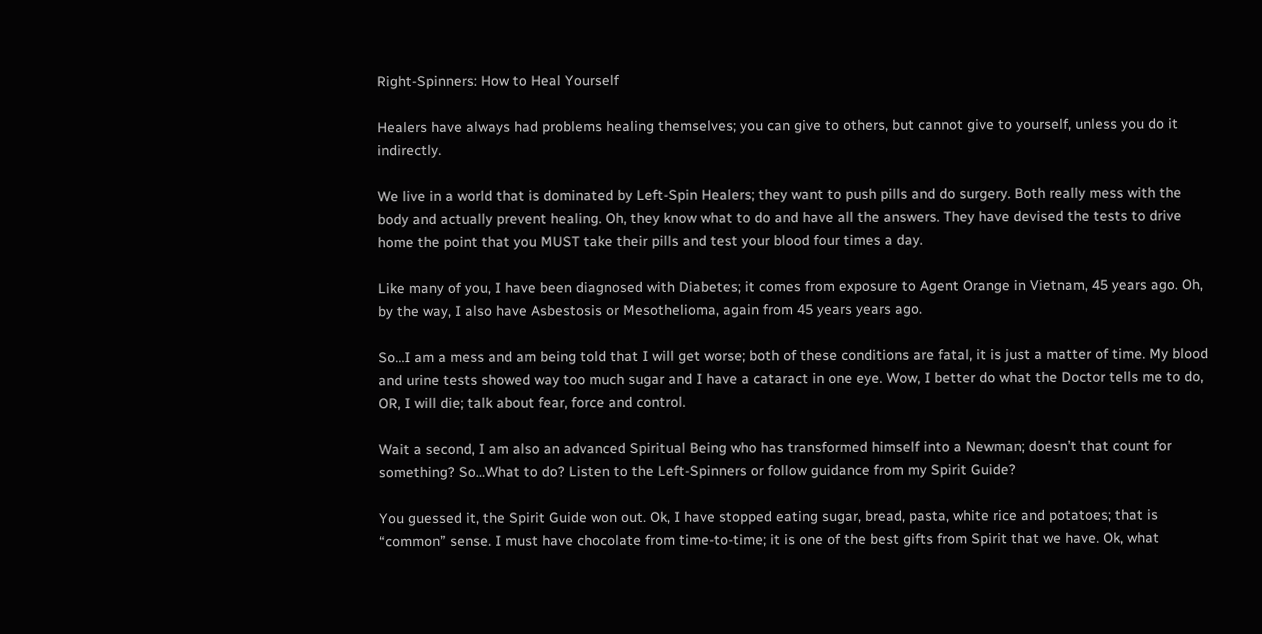Right-Spinners: How to Heal Yourself

Healers have always had problems healing themselves; you can give to others, but cannot give to yourself, unless you do it indirectly.

We live in a world that is dominated by Left-Spin Healers; they want to push pills and do surgery. Both really mess with the body and actually prevent healing. Oh, they know what to do and have all the answers. They have devised the tests to drive home the point that you MUST take their pills and test your blood four times a day.

Like many of you, I have been diagnosed with Diabetes; it comes from exposure to Agent Orange in Vietnam, 45 years ago. Oh, by the way, I also have Asbestosis or Mesothelioma, again from 45 years years ago.

So…I am a mess and am being told that I will get worse; both of these conditions are fatal, it is just a matter of time. My blood and urine tests showed way too much sugar and I have a cataract in one eye. Wow, I better do what the Doctor tells me to do, OR, I will die; talk about fear, force and control.

Wait a second, I am also an advanced Spiritual Being who has transformed himself into a Newman; doesn’t that count for something? So…What to do? Listen to the Left-Spinners or follow guidance from my Spirit Guide?

You guessed it, the Spirit Guide won out. Ok, I have stopped eating sugar, bread, pasta, white rice and potatoes; that is “common” sense. I must have chocolate from time-to-time; it is one of the best gifts from Spirit that we have. Ok, what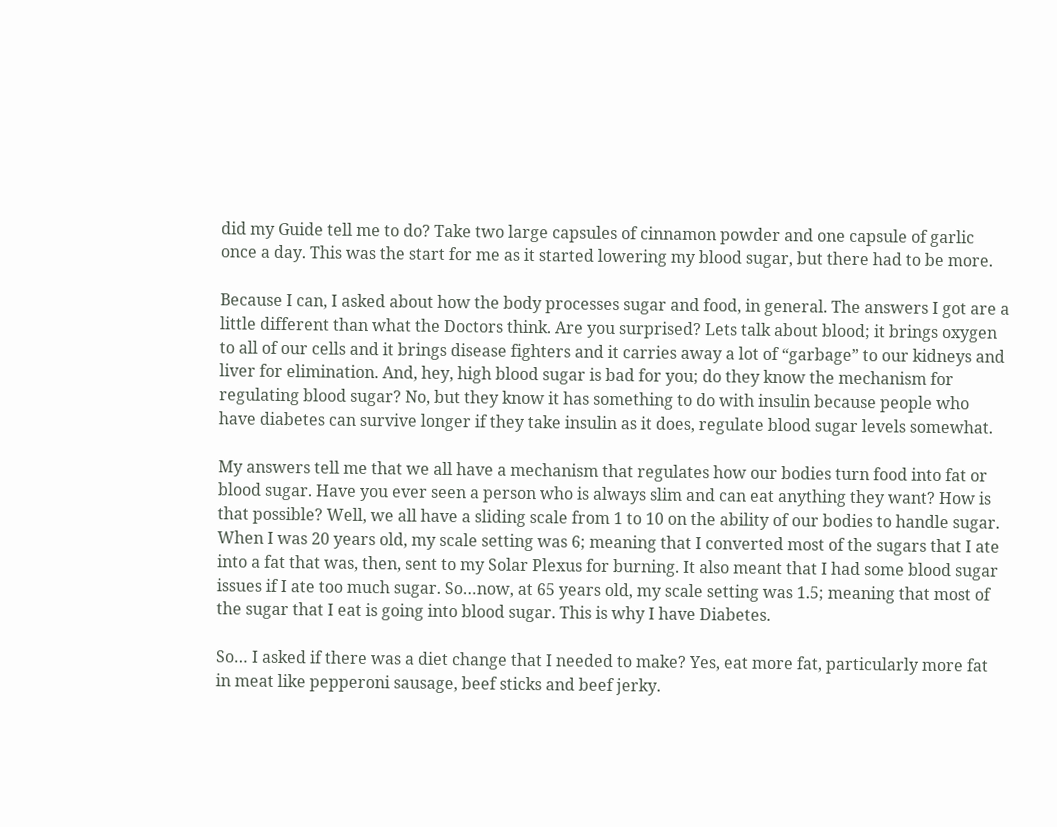did my Guide tell me to do? Take two large capsules of cinnamon powder and one capsule of garlic once a day. This was the start for me as it started lowering my blood sugar, but there had to be more.

Because I can, I asked about how the body processes sugar and food, in general. The answers I got are a little different than what the Doctors think. Are you surprised? Lets talk about blood; it brings oxygen to all of our cells and it brings disease fighters and it carries away a lot of “garbage” to our kidneys and liver for elimination. And, hey, high blood sugar is bad for you; do they know the mechanism for regulating blood sugar? No, but they know it has something to do with insulin because people who have diabetes can survive longer if they take insulin as it does, regulate blood sugar levels somewhat.

My answers tell me that we all have a mechanism that regulates how our bodies turn food into fat or blood sugar. Have you ever seen a person who is always slim and can eat anything they want? How is that possible? Well, we all have a sliding scale from 1 to 10 on the ability of our bodies to handle sugar. When I was 20 years old, my scale setting was 6; meaning that I converted most of the sugars that I ate into a fat that was, then, sent to my Solar Plexus for burning. It also meant that I had some blood sugar issues if I ate too much sugar. So…now, at 65 years old, my scale setting was 1.5; meaning that most of the sugar that I eat is going into blood sugar. This is why I have Diabetes.

So… I asked if there was a diet change that I needed to make? Yes, eat more fat, particularly more fat in meat like pepperoni sausage, beef sticks and beef jerky.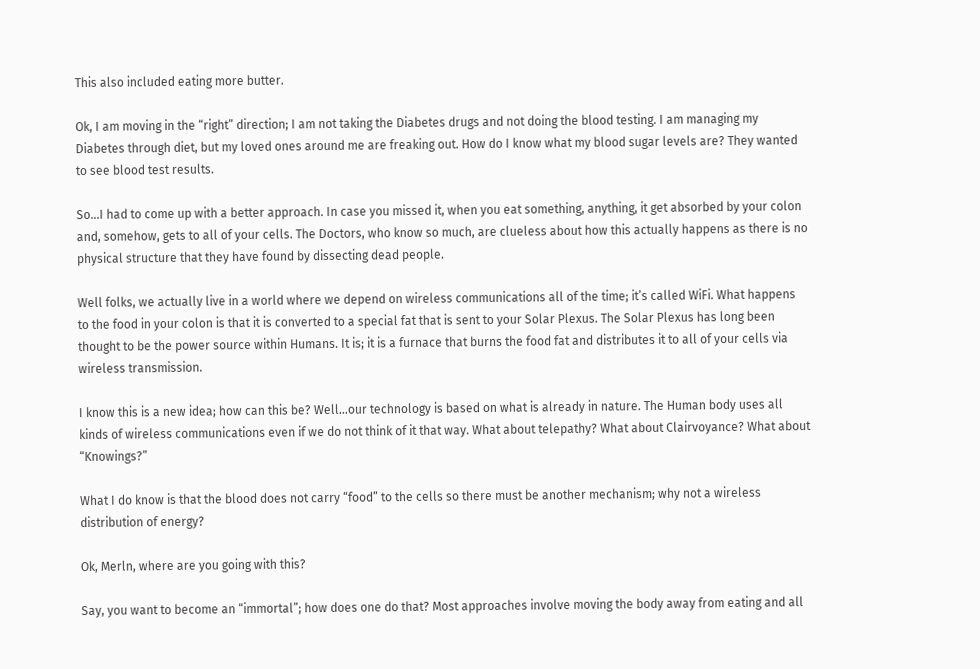This also included eating more butter.

Ok, I am moving in the “right” direction; I am not taking the Diabetes drugs and not doing the blood testing. I am managing my Diabetes through diet, but my loved ones around me are freaking out. How do I know what my blood sugar levels are? They wanted to see blood test results.

So…I had to come up with a better approach. In case you missed it, when you eat something, anything, it get absorbed by your colon and, somehow, gets to all of your cells. The Doctors, who know so much, are clueless about how this actually happens as there is no physical structure that they have found by dissecting dead people.

Well folks, we actually live in a world where we depend on wireless communications all of the time; it’s called WiFi. What happens to the food in your colon is that it is converted to a special fat that is sent to your Solar Plexus. The Solar Plexus has long been thought to be the power source within Humans. It is; it is a furnace that burns the food fat and distributes it to all of your cells via wireless transmission.

I know this is a new idea; how can this be? Well…our technology is based on what is already in nature. The Human body uses all kinds of wireless communications even if we do not think of it that way. What about telepathy? What about Clairvoyance? What about “Knowings?”

What I do know is that the blood does not carry “food” to the cells so there must be another mechanism; why not a wireless distribution of energy?

Ok, Merln, where are you going with this?

Say, you want to become an “immortal”; how does one do that? Most approaches involve moving the body away from eating and all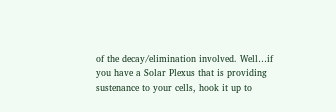of the decay/elimination involved. Well…if you have a Solar Plexus that is providing sustenance to your cells, hook it up to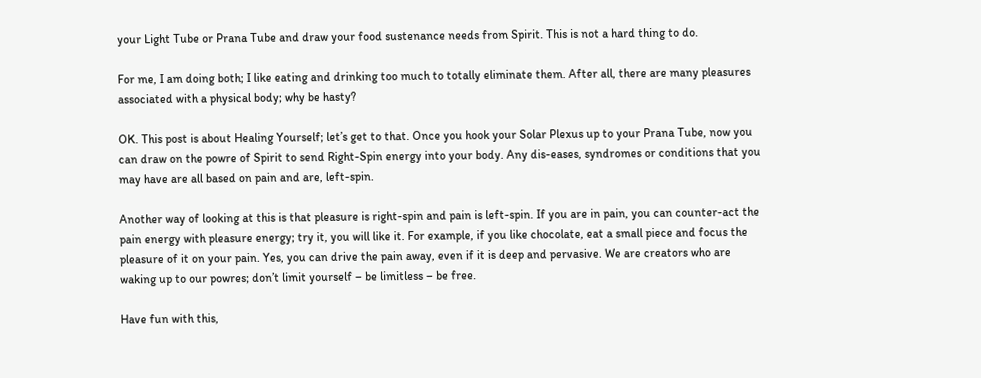your Light Tube or Prana Tube and draw your food sustenance needs from Spirit. This is not a hard thing to do.

For me, I am doing both; I like eating and drinking too much to totally eliminate them. After all, there are many pleasures associated with a physical body; why be hasty?

OK. This post is about Healing Yourself; let’s get to that. Once you hook your Solar Plexus up to your Prana Tube, now you can draw on the powre of Spirit to send Right-Spin energy into your body. Any dis-eases, syndromes or conditions that you may have are all based on pain and are, left-spin.

Another way of looking at this is that pleasure is right-spin and pain is left-spin. If you are in pain, you can counter-act the pain energy with pleasure energy; try it, you will like it. For example, if you like chocolate, eat a small piece and focus the pleasure of it on your pain. Yes, you can drive the pain away, even if it is deep and pervasive. We are creators who are waking up to our powres; don’t limit yourself – be limitless – be free.

Have fun with this,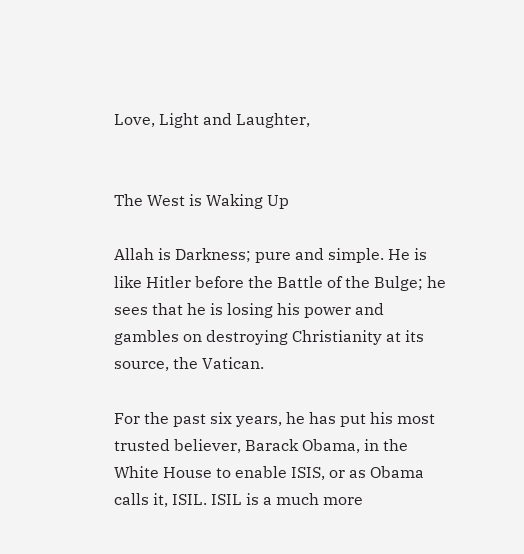Love, Light and Laughter,


The West is Waking Up

Allah is Darkness; pure and simple. He is like Hitler before the Battle of the Bulge; he sees that he is losing his power and gambles on destroying Christianity at its source, the Vatican.

For the past six years, he has put his most trusted believer, Barack Obama, in the White House to enable ISIS, or as Obama calls it, ISIL. ISIL is a much more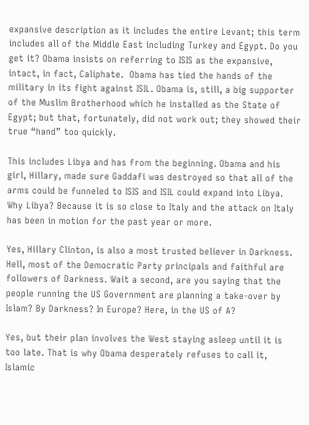expansive description as it includes the entire Levant; this term includes all of the Middle East including Turkey and Egypt. Do you get it? Obama insists on referring to ISIS as the expansive, intact, in fact, Caliphate.  Obama has tied the hands of the military in its fight against ISIL. Obama is, still, a big supporter of the Muslim Brotherhood which he installed as the State of Egypt; but that, fortunately, did not work out; they showed their true “hand” too quickly.

This includes Libya and has from the beginning. Obama and his girl, Hillary, made sure Gaddafi was destroyed so that all of the arms could be funneled to ISIS and ISIL could expand into Libya. Why Libya? Because it is so close to Italy and the attack on Italy has been in motion for the past year or more.

Yes, Hillary Clinton, is also a most trusted believer in Darkness. Hell, most of the Democratic Party principals and faithful are followers of Darkness. Wait a second, are you saying that the people running the US Government are planning a take-over by Islam? By Darkness? In Europe? Here, in the US of A?

Yes, but their plan involves the West staying asleep until it is too late. That is why Obama desperately refuses to call it, Islamic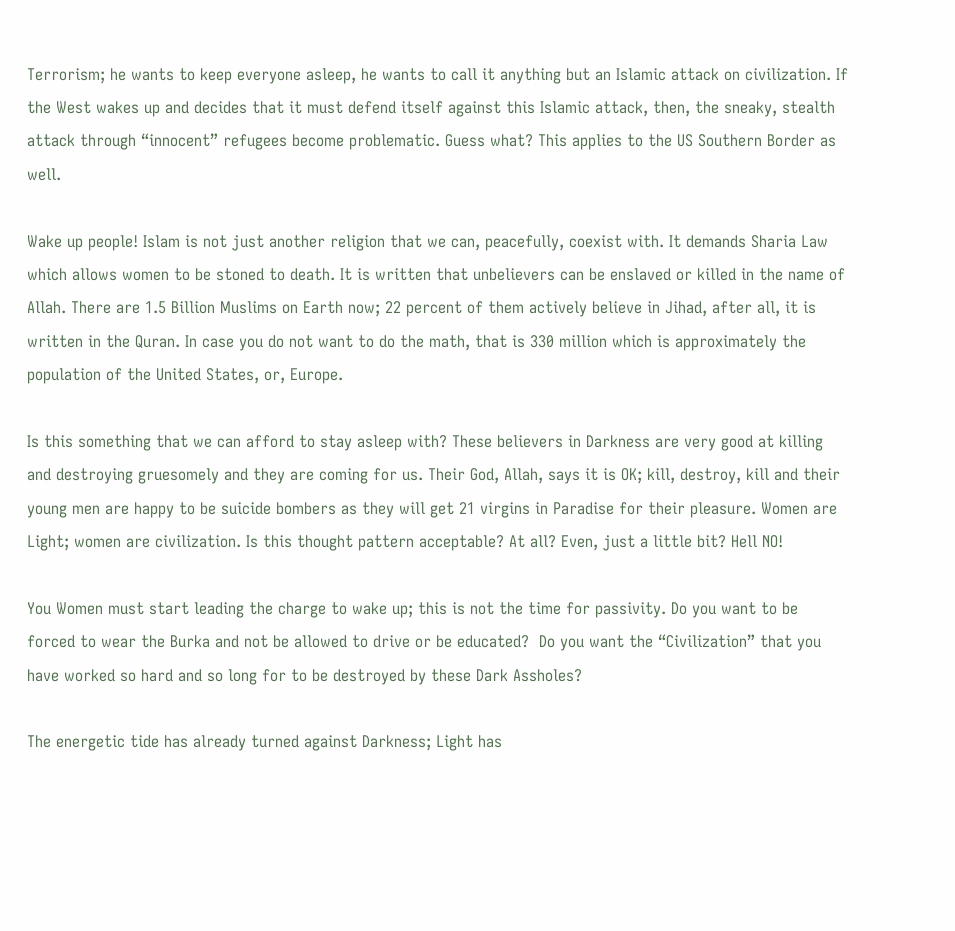Terrorism; he wants to keep everyone asleep, he wants to call it anything but an Islamic attack on civilization. If the West wakes up and decides that it must defend itself against this Islamic attack, then, the sneaky, stealth attack through “innocent” refugees become problematic. Guess what? This applies to the US Southern Border as well.

Wake up people! Islam is not just another religion that we can, peacefully, coexist with. It demands Sharia Law which allows women to be stoned to death. It is written that unbelievers can be enslaved or killed in the name of Allah. There are 1.5 Billion Muslims on Earth now; 22 percent of them actively believe in Jihad, after all, it is written in the Quran. In case you do not want to do the math, that is 330 million which is approximately the population of the United States, or, Europe.

Is this something that we can afford to stay asleep with? These believers in Darkness are very good at killing and destroying gruesomely and they are coming for us. Their God, Allah, says it is OK; kill, destroy, kill and their young men are happy to be suicide bombers as they will get 21 virgins in Paradise for their pleasure. Women are Light; women are civilization. Is this thought pattern acceptable? At all? Even, just a little bit? Hell NO!

You Women must start leading the charge to wake up; this is not the time for passivity. Do you want to be forced to wear the Burka and not be allowed to drive or be educated?  Do you want the “Civilization” that you have worked so hard and so long for to be destroyed by these Dark Assholes?

The energetic tide has already turned against Darkness; Light has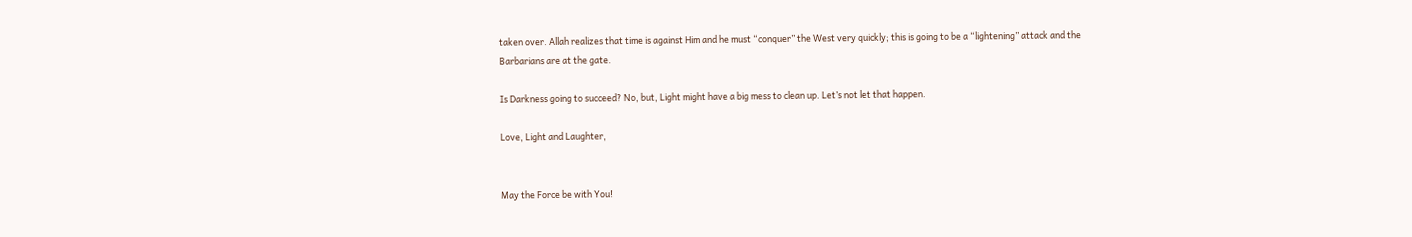taken over. Allah realizes that time is against Him and he must “conquer” the West very quickly; this is going to be a “lightening” attack and the Barbarians are at the gate.

Is Darkness going to succeed? No, but, Light might have a big mess to clean up. Let’s not let that happen.

Love, Light and Laughter,


May the Force be with You!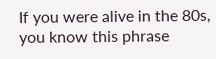If you were alive in the 80s, you know this phrase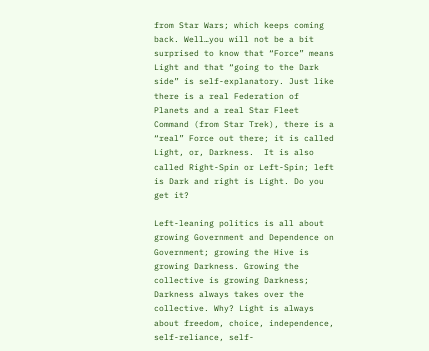from Star Wars; which keeps coming back. Well…you will not be a bit surprised to know that “Force” means Light and that “going to the Dark side” is self-explanatory. Just like there is a real Federation of Planets and a real Star Fleet Command (from Star Trek), there is a “real” Force out there; it is called Light, or, Darkness.  It is also called Right-Spin or Left-Spin; left is Dark and right is Light. Do you get it?

Left-leaning politics is all about growing Government and Dependence on Government; growing the Hive is growing Darkness. Growing the collective is growing Darkness; Darkness always takes over the collective. Why? Light is always about freedom, choice, independence, self-reliance, self-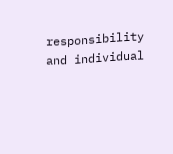responsibility and individual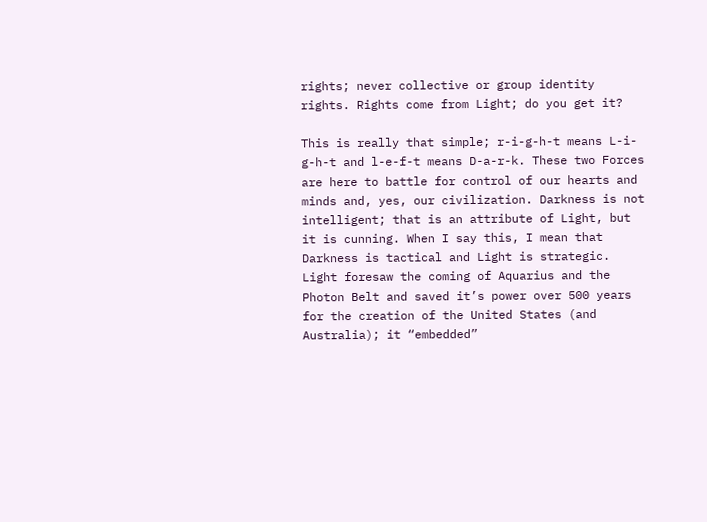rights; never collective or group identity rights. Rights come from Light; do you get it?

This is really that simple; r-i-g-h-t means L-i-g-h-t and l-e-f-t means D-a-r-k. These two Forces are here to battle for control of our hearts and minds and, yes, our civilization. Darkness is not intelligent; that is an attribute of Light, but it is cunning. When I say this, I mean that Darkness is tactical and Light is strategic. Light foresaw the coming of Aquarius and the Photon Belt and saved it’s power over 500 years for the creation of the United States (and Australia); it “embedded”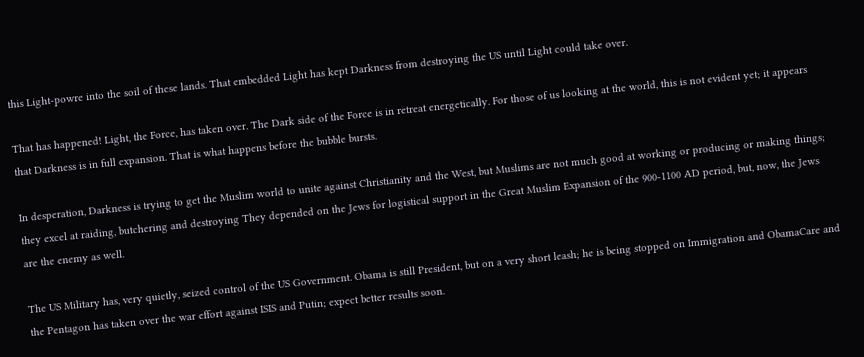this Light-powre into the soil of these lands. That embedded Light has kept Darkness from destroying the US until Light could take over.

That has happened! Light, the Force, has taken over. The Dark side of the Force is in retreat energetically. For those of us looking at the world, this is not evident yet; it appears that Darkness is in full expansion. That is what happens before the bubble bursts.

In desperation, Darkness is trying to get the Muslim world to unite against Christianity and the West, but Muslims are not much good at working or producing or making things; they excel at raiding, butchering and destroying They depended on the Jews for logistical support in the Great Muslim Expansion of the 900-1100 AD period, but, now, the Jews are the enemy as well.

The US Military has, very quietly, seized control of the US Government. Obama is still President, but on a very short leash; he is being stopped on Immigration and ObamaCare and the Pentagon has taken over the war effort against ISIS and Putin; expect better results soon.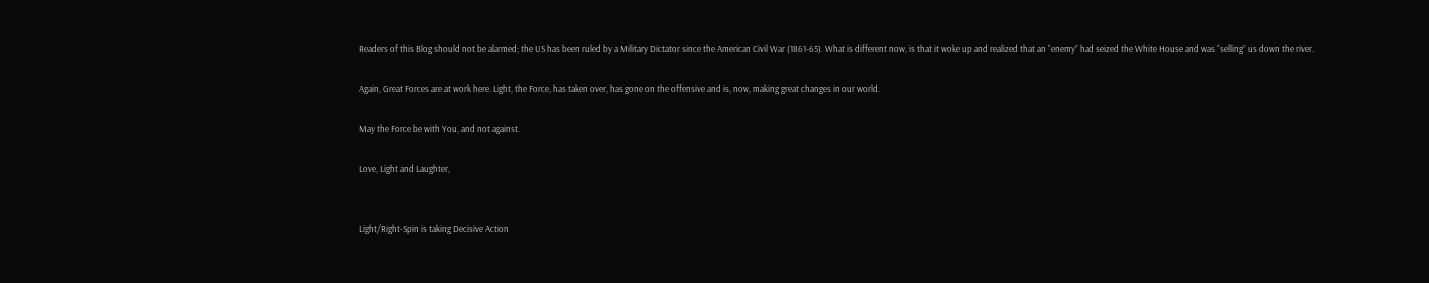Readers of this Blog should not be alarmed; the US has been ruled by a Military Dictator since the American Civil War (1861-65). What is different now, is that it woke up and realized that an “enemy” had seized the White House and was “selling” us down the river.

Again, Great Forces are at work here. Light, the Force, has taken over, has gone on the offensive and is, now, making great changes in our world.

May the Force be with You, and not against.

Love, Light and Laughter,


Light/Right-Spin is taking Decisive Action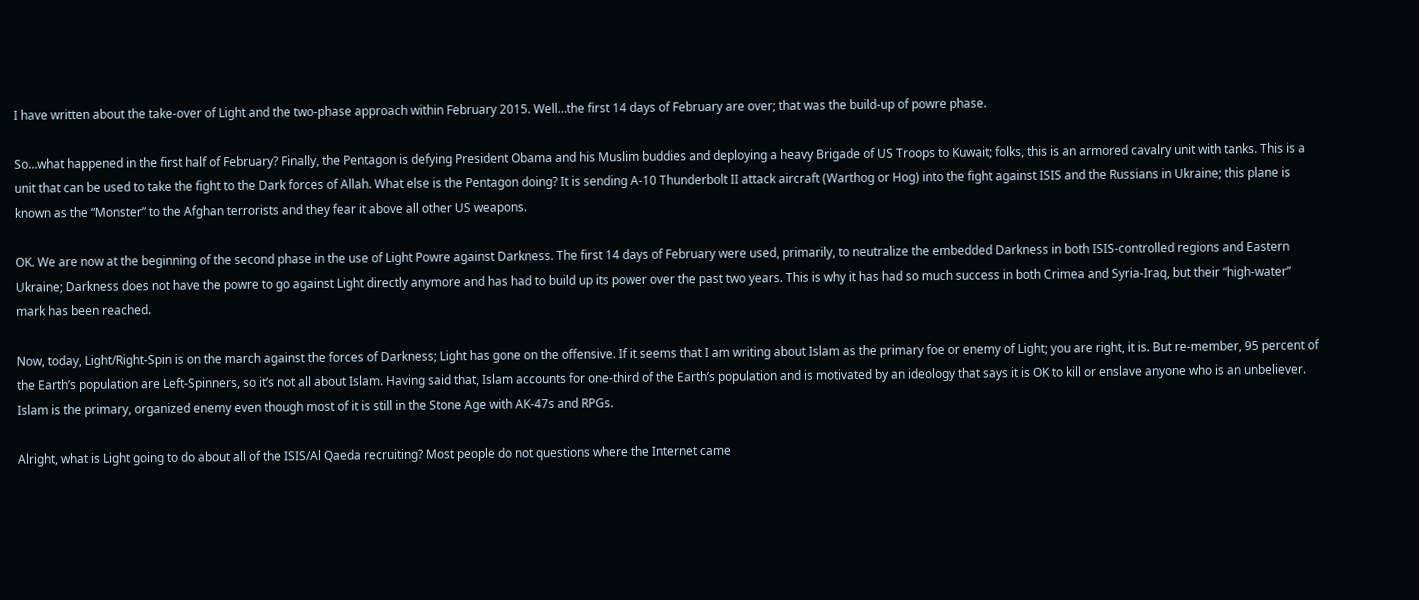I have written about the take-over of Light and the two-phase approach within February 2015. Well…the first 14 days of February are over; that was the build-up of powre phase.

So…what happened in the first half of February? Finally, the Pentagon is defying President Obama and his Muslim buddies and deploying a heavy Brigade of US Troops to Kuwait; folks, this is an armored cavalry unit with tanks. This is a unit that can be used to take the fight to the Dark forces of Allah. What else is the Pentagon doing? It is sending A-10 Thunderbolt II attack aircraft (Warthog or Hog) into the fight against ISIS and the Russians in Ukraine; this plane is known as the “Monster” to the Afghan terrorists and they fear it above all other US weapons.

OK. We are now at the beginning of the second phase in the use of Light Powre against Darkness. The first 14 days of February were used, primarily, to neutralize the embedded Darkness in both ISIS-controlled regions and Eastern Ukraine; Darkness does not have the powre to go against Light directly anymore and has had to build up its power over the past two years. This is why it has had so much success in both Crimea and Syria-Iraq, but their “high-water” mark has been reached.

Now, today, Light/Right-Spin is on the march against the forces of Darkness; Light has gone on the offensive. If it seems that I am writing about Islam as the primary foe or enemy of Light; you are right, it is. But re-member, 95 percent of the Earth’s population are Left-Spinners, so it’s not all about Islam. Having said that, Islam accounts for one-third of the Earth’s population and is motivated by an ideology that says it is OK to kill or enslave anyone who is an unbeliever. Islam is the primary, organized enemy even though most of it is still in the Stone Age with AK-47s and RPGs.

Alright, what is Light going to do about all of the ISIS/Al Qaeda recruiting? Most people do not questions where the Internet came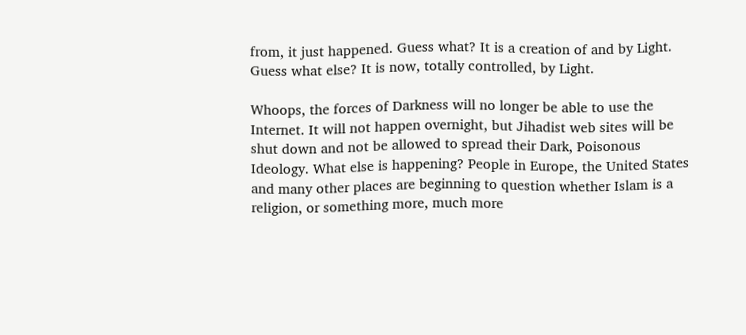from, it just happened. Guess what? It is a creation of and by Light. Guess what else? It is now, totally controlled, by Light.

Whoops, the forces of Darkness will no longer be able to use the Internet. It will not happen overnight, but Jihadist web sites will be shut down and not be allowed to spread their Dark, Poisonous Ideology. What else is happening? People in Europe, the United States and many other places are beginning to question whether Islam is a religion, or something more, much more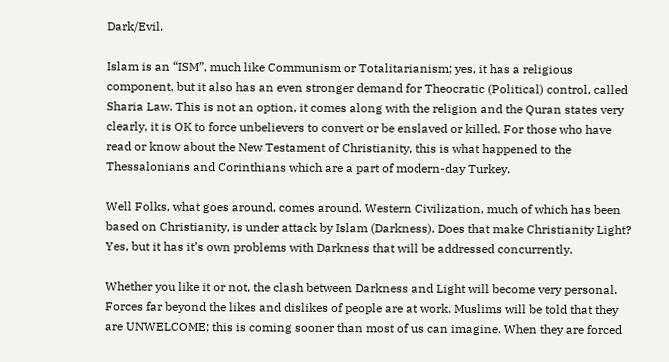Dark/Evil.

Islam is an “ISM”, much like Communism or Totalitarianism; yes, it has a religious component, but it also has an even stronger demand for Theocratic (Political) control, called Sharia Law. This is not an option, it comes along with the religion and the Quran states very clearly, it is OK to force unbelievers to convert or be enslaved or killed. For those who have read or know about the New Testament of Christianity, this is what happened to the Thessalonians and Corinthians which are a part of modern-day Turkey.

Well Folks, what goes around, comes around. Western Civilization, much of which has been based on Christianity, is under attack by Islam (Darkness). Does that make Christianity Light? Yes, but it has it’s own problems with Darkness that will be addressed concurrently.

Whether you like it or not, the clash between Darkness and Light will become very personal. Forces far beyond the likes and dislikes of people are at work. Muslims will be told that they are UNWELCOME; this is coming sooner than most of us can imagine. When they are forced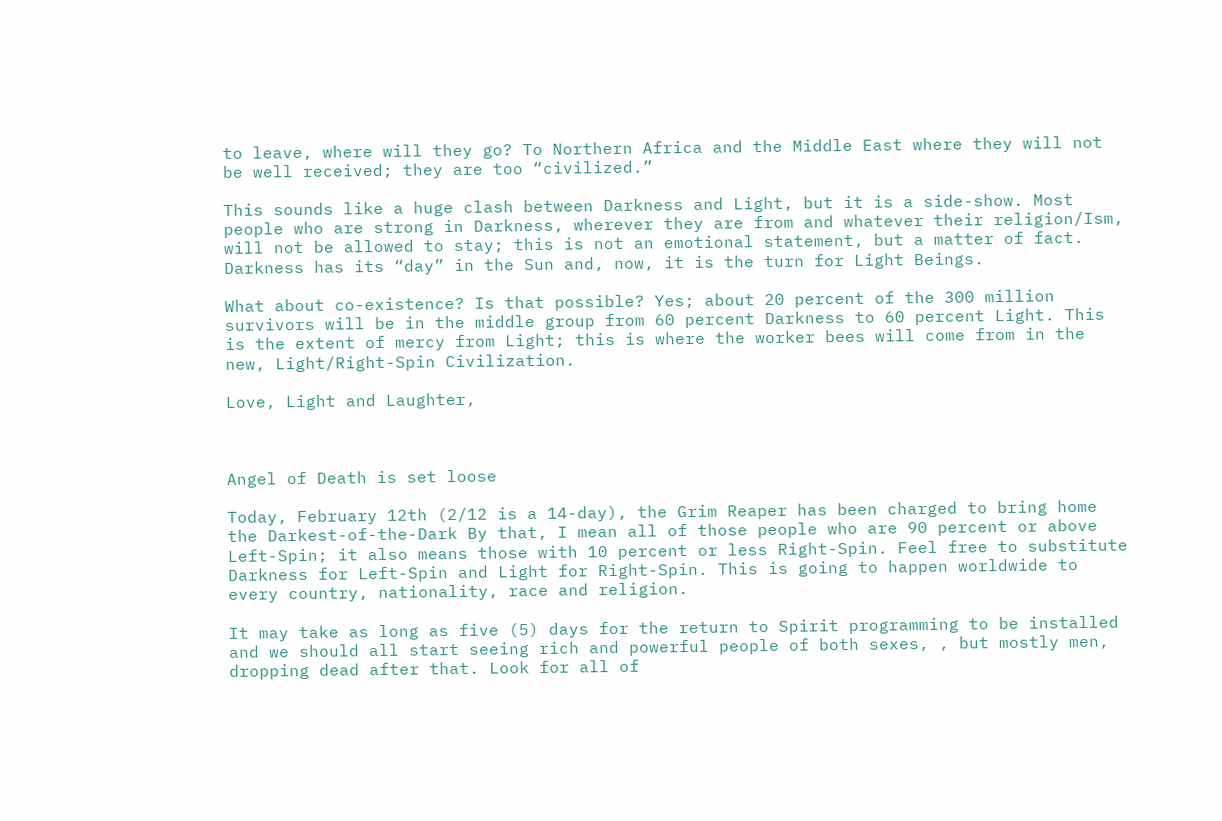to leave, where will they go? To Northern Africa and the Middle East where they will not be well received; they are too “civilized.”

This sounds like a huge clash between Darkness and Light, but it is a side-show. Most people who are strong in Darkness, wherever they are from and whatever their religion/Ism, will not be allowed to stay; this is not an emotional statement, but a matter of fact. Darkness has its “day” in the Sun and, now, it is the turn for Light Beings.

What about co-existence? Is that possible? Yes; about 20 percent of the 300 million survivors will be in the middle group from 60 percent Darkness to 60 percent Light. This is the extent of mercy from Light; this is where the worker bees will come from in the new, Light/Right-Spin Civilization.

Love, Light and Laughter,



Angel of Death is set loose

Today, February 12th (2/12 is a 14-day), the Grim Reaper has been charged to bring home the Darkest-of-the-Dark By that, I mean all of those people who are 90 percent or above Left-Spin; it also means those with 10 percent or less Right-Spin. Feel free to substitute Darkness for Left-Spin and Light for Right-Spin. This is going to happen worldwide to every country, nationality, race and religion.

It may take as long as five (5) days for the return to Spirit programming to be installed and we should all start seeing rich and powerful people of both sexes, , but mostly men, dropping dead after that. Look for all of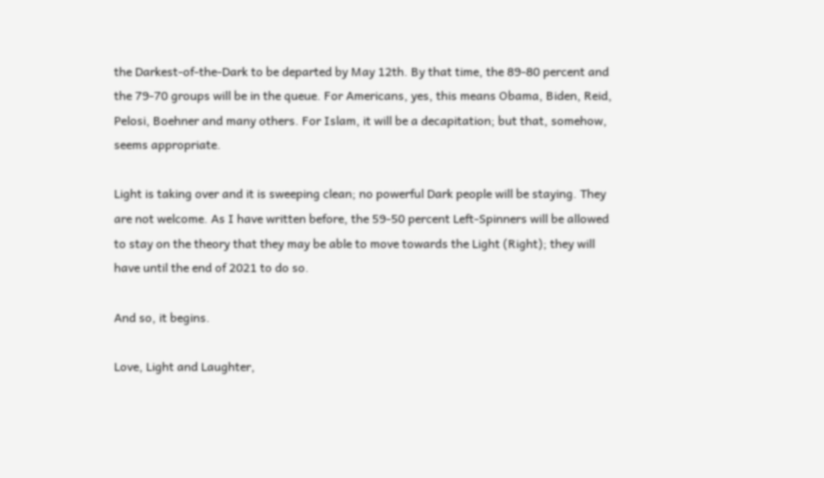the Darkest-of-the-Dark to be departed by May 12th. By that time, the 89-80 percent and the 79-70 groups will be in the queue. For Americans, yes, this means Obama, Biden, Reid, Pelosi, Boehner and many others. For Islam, it will be a decapitation; but that, somehow, seems appropriate.

Light is taking over and it is sweeping clean; no powerful Dark people will be staying. They are not welcome. As I have written before, the 59-50 percent Left-Spinners will be allowed to stay on the theory that they may be able to move towards the Light (Right); they will have until the end of 2021 to do so.

And so, it begins.

Love, Light and Laughter,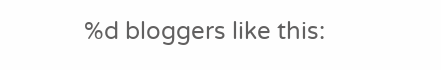%d bloggers like this: